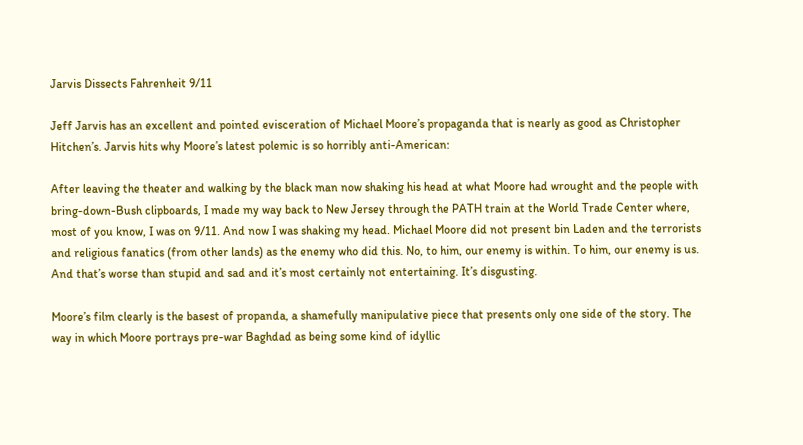Jarvis Dissects Fahrenheit 9/11

Jeff Jarvis has an excellent and pointed evisceration of Michael Moore’s propaganda that is nearly as good as Christopher Hitchen’s. Jarvis hits why Moore’s latest polemic is so horribly anti-American:

After leaving the theater and walking by the black man now shaking his head at what Moore had wrought and the people with bring-down-Bush clipboards, I made my way back to New Jersey through the PATH train at the World Trade Center where, most of you know, I was on 9/11. And now I was shaking my head. Michael Moore did not present bin Laden and the terrorists and religious fanatics (from other lands) as the enemy who did this. No, to him, our enemy is within. To him, our enemy is us. And that’s worse than stupid and sad and it’s most certainly not entertaining. It’s disgusting.

Moore’s film clearly is the basest of propanda, a shamefully manipulative piece that presents only one side of the story. The way in which Moore portrays pre-war Baghdad as being some kind of idyllic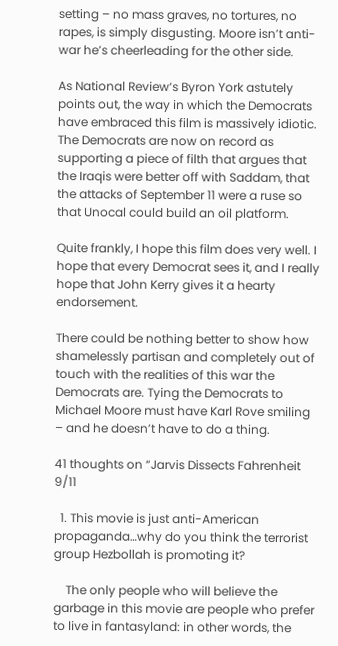setting – no mass graves, no tortures, no rapes, is simply disgusting. Moore isn’t anti-war he’s cheerleading for the other side.

As National Review‘s Byron York astutely points out, the way in which the Democrats have embraced this film is massively idiotic. The Democrats are now on record as supporting a piece of filth that argues that the Iraqis were better off with Saddam, that the attacks of September 11 were a ruse so that Unocal could build an oil platform.

Quite frankly, I hope this film does very well. I hope that every Democrat sees it, and I really hope that John Kerry gives it a hearty endorsement.

There could be nothing better to show how shamelessly partisan and completely out of touch with the realities of this war the Democrats are. Tying the Democrats to Michael Moore must have Karl Rove smiling – and he doesn’t have to do a thing.

41 thoughts on “Jarvis Dissects Fahrenheit 9/11

  1. This movie is just anti-American propaganda…why do you think the terrorist group Hezbollah is promoting it?

    The only people who will believe the garbage in this movie are people who prefer to live in fantasyland: in other words, the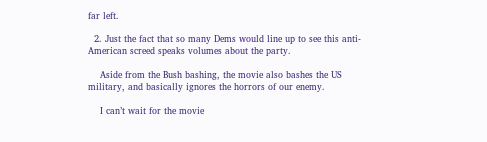far left.

  2. Just the fact that so many Dems would line up to see this anti-American screed speaks volumes about the party.

    Aside from the Bush bashing, the movie also bashes the US military, and basically ignores the horrors of our enemy.

    I can’t wait for the movie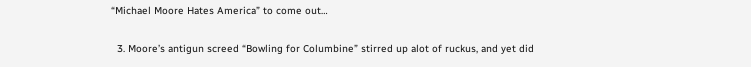“Michael Moore Hates America” to come out…

  3. Moore’s antigun screed “Bowling for Columbine” stirred up alot of ruckus, and yet did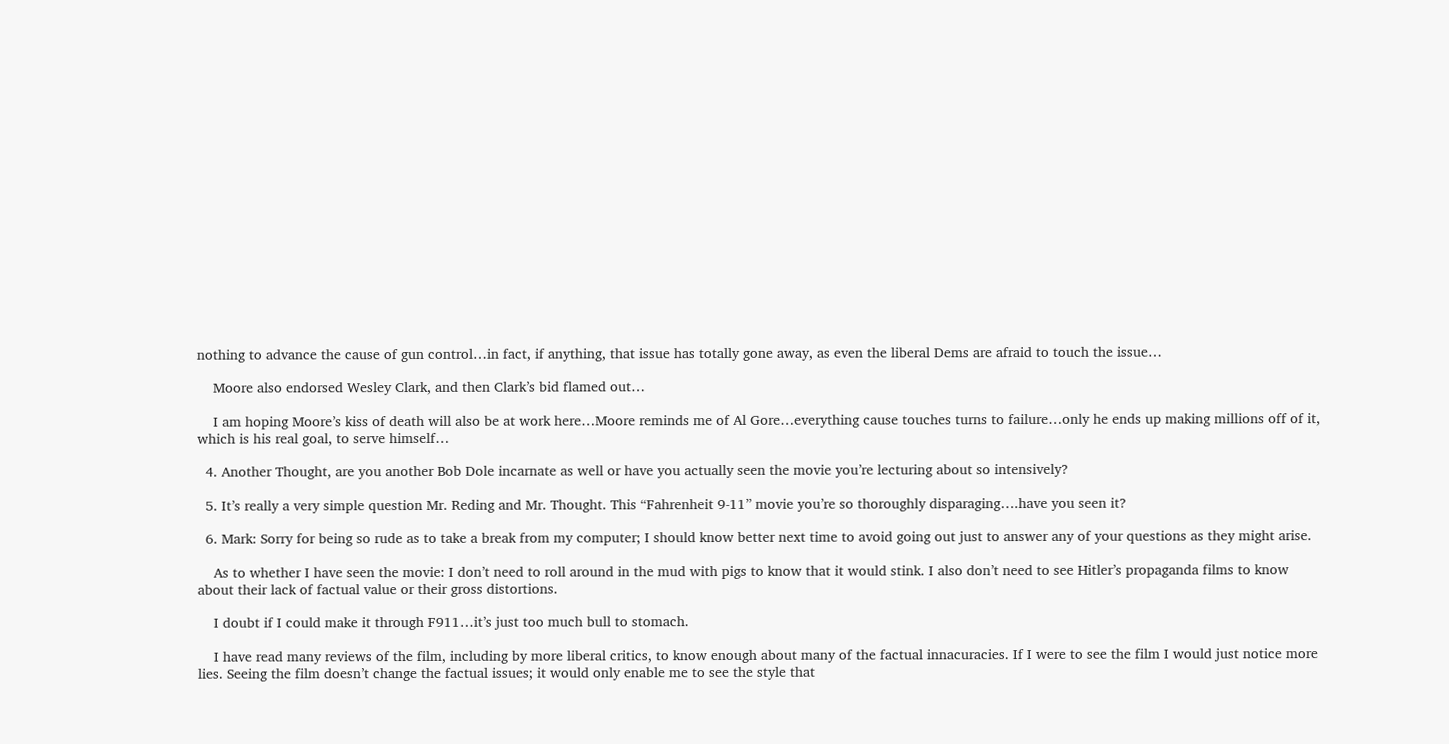nothing to advance the cause of gun control…in fact, if anything, that issue has totally gone away, as even the liberal Dems are afraid to touch the issue…

    Moore also endorsed Wesley Clark, and then Clark’s bid flamed out…

    I am hoping Moore’s kiss of death will also be at work here…Moore reminds me of Al Gore…everything cause touches turns to failure…only he ends up making millions off of it, which is his real goal, to serve himself…

  4. Another Thought, are you another Bob Dole incarnate as well or have you actually seen the movie you’re lecturing about so intensively?

  5. It’s really a very simple question Mr. Reding and Mr. Thought. This “Fahrenheit 9-11” movie you’re so thoroughly disparaging….have you seen it?

  6. Mark: Sorry for being so rude as to take a break from my computer; I should know better next time to avoid going out just to answer any of your questions as they might arise.

    As to whether I have seen the movie: I don’t need to roll around in the mud with pigs to know that it would stink. I also don’t need to see Hitler’s propaganda films to know about their lack of factual value or their gross distortions.

    I doubt if I could make it through F911…it’s just too much bull to stomach.

    I have read many reviews of the film, including by more liberal critics, to know enough about many of the factual innacuracies. If I were to see the film I would just notice more lies. Seeing the film doesn’t change the factual issues; it would only enable me to see the style that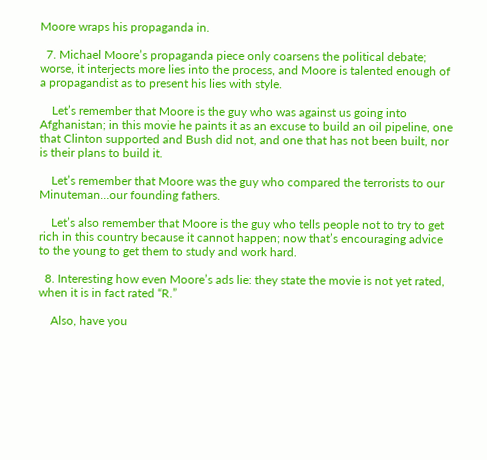Moore wraps his propaganda in.

  7. Michael Moore’s propaganda piece only coarsens the political debate; worse, it interjects more lies into the process, and Moore is talented enough of a propagandist as to present his lies with style.

    Let’s remember that Moore is the guy who was against us going into Afghanistan; in this movie he paints it as an excuse to build an oil pipeline, one that Clinton supported and Bush did not, and one that has not been built, nor is their plans to build it.

    Let’s remember that Moore was the guy who compared the terrorists to our Minuteman…our founding fathers.

    Let’s also remember that Moore is the guy who tells people not to try to get rich in this country because it cannot happen; now that’s encouraging advice to the young to get them to study and work hard.

  8. Interesting how even Moore’s ads lie: they state the movie is not yet rated, when it is in fact rated “R.”

    Also, have you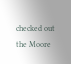checked out the Moore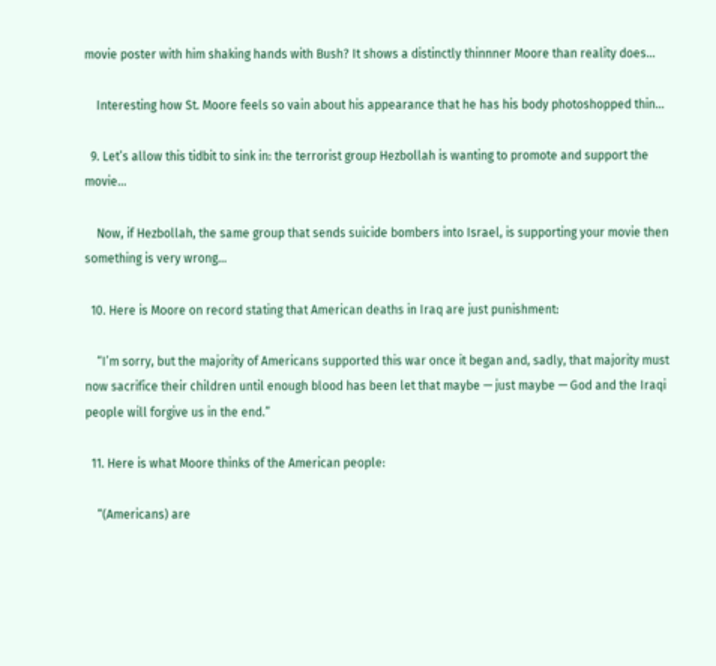movie poster with him shaking hands with Bush? It shows a distinctly thinnner Moore than reality does…

    Interesting how St. Moore feels so vain about his appearance that he has his body photoshopped thin…

  9. Let’s allow this tidbit to sink in: the terrorist group Hezbollah is wanting to promote and support the movie…

    Now, if Hezbollah, the same group that sends suicide bombers into Israel, is supporting your movie then something is very wrong…

  10. Here is Moore on record stating that American deaths in Iraq are just punishment:

    “I’m sorry, but the majority of Americans supported this war once it began and, sadly, that majority must now sacrifice their children until enough blood has been let that maybe — just maybe — God and the Iraqi people will forgive us in the end.”

  11. Here is what Moore thinks of the American people:

    “(Americans) are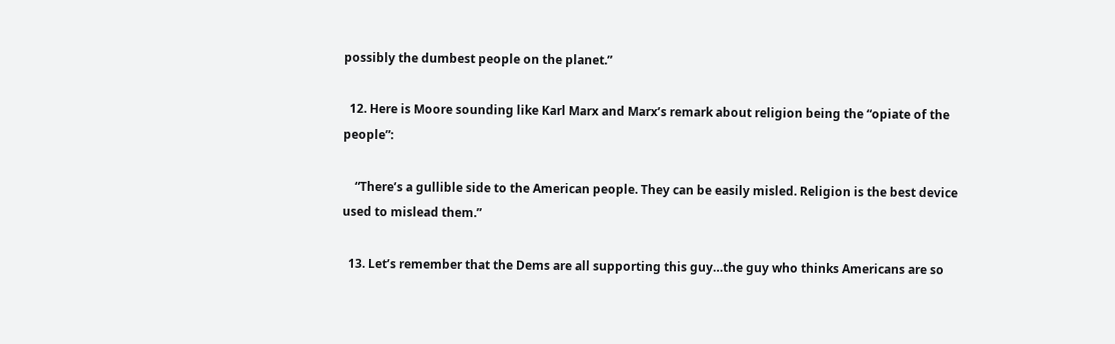possibly the dumbest people on the planet.”

  12. Here is Moore sounding like Karl Marx and Marx’s remark about religion being the “opiate of the people”:

    “There’s a gullible side to the American people. They can be easily misled. Religion is the best device used to mislead them.”

  13. Let’s remember that the Dems are all supporting this guy…the guy who thinks Americans are so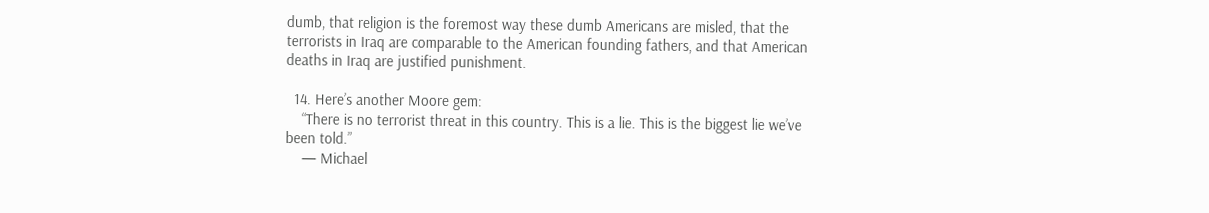dumb, that religion is the foremost way these dumb Americans are misled, that the terrorists in Iraq are comparable to the American founding fathers, and that American deaths in Iraq are justified punishment.

  14. Here’s another Moore gem:
    “There is no terrorist threat in this country. This is a lie. This is the biggest lie we’ve been told.”
    — Michael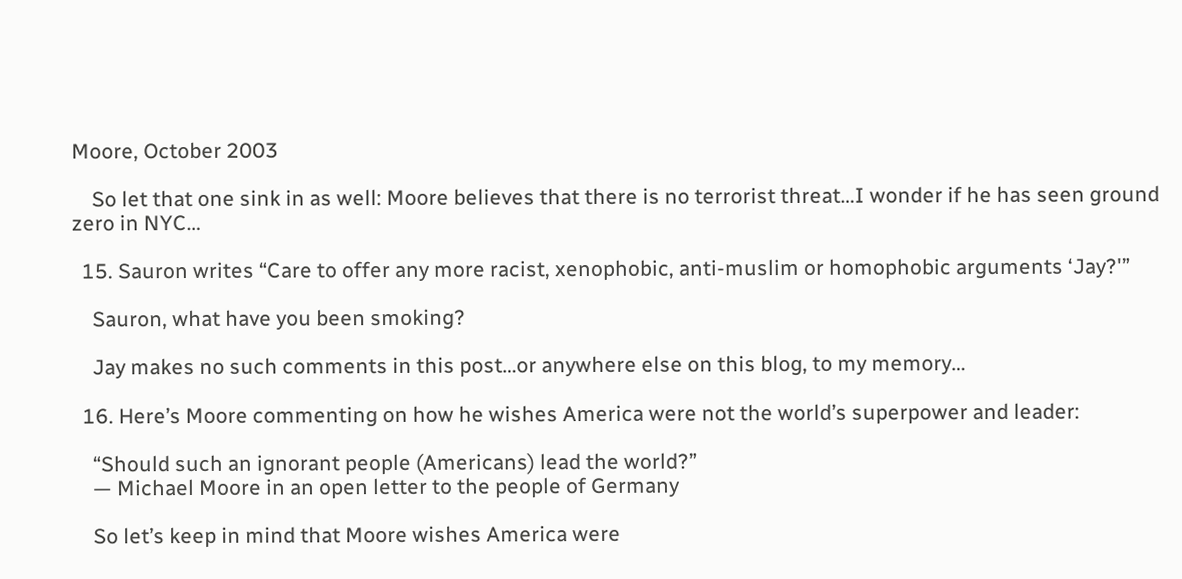Moore, October 2003

    So let that one sink in as well: Moore believes that there is no terrorist threat…I wonder if he has seen ground zero in NYC…

  15. Sauron writes “Care to offer any more racist, xenophobic, anti-muslim or homophobic arguments ‘Jay?'”

    Sauron, what have you been smoking?

    Jay makes no such comments in this post…or anywhere else on this blog, to my memory…

  16. Here’s Moore commenting on how he wishes America were not the world’s superpower and leader:

    “Should such an ignorant people (Americans) lead the world?”
    — Michael Moore in an open letter to the people of Germany

    So let’s keep in mind that Moore wishes America were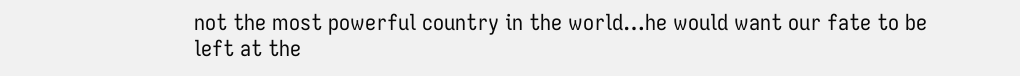not the most powerful country in the world…he would want our fate to be left at the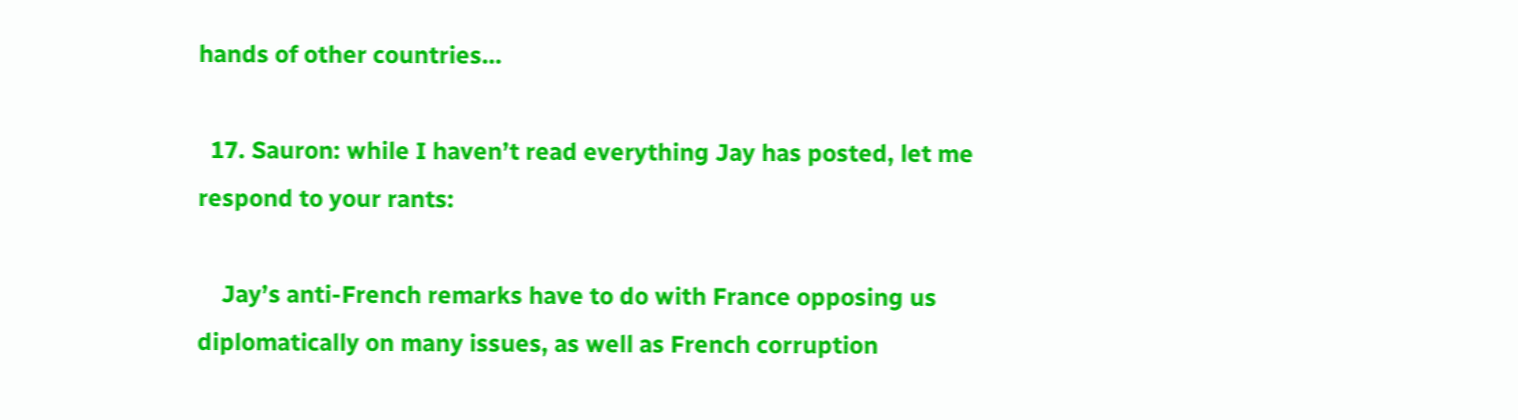hands of other countries…

  17. Sauron: while I haven’t read everything Jay has posted, let me respond to your rants:

    Jay’s anti-French remarks have to do with France opposing us diplomatically on many issues, as well as French corruption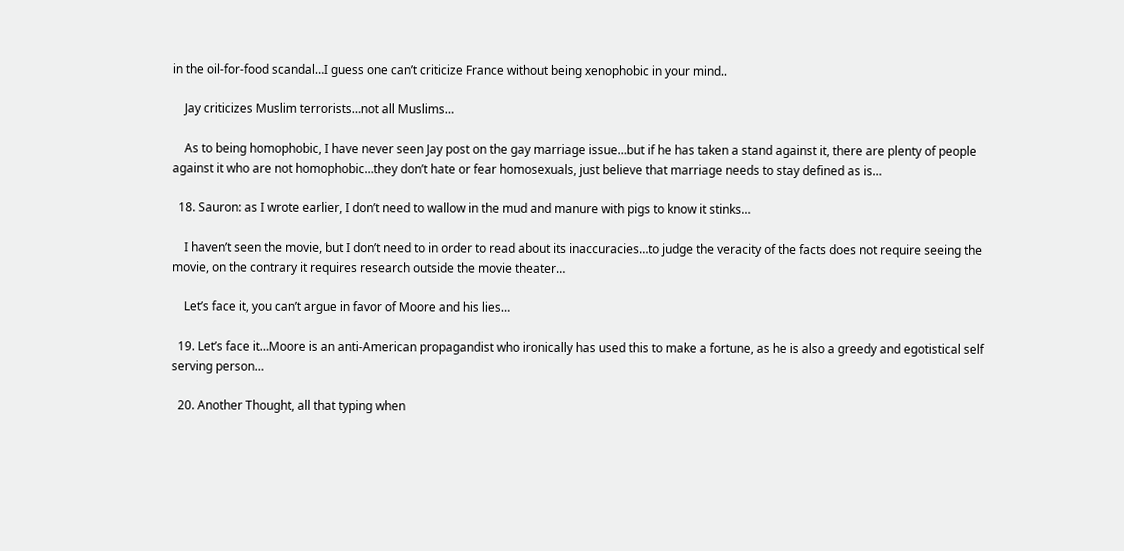in the oil-for-food scandal…I guess one can’t criticize France without being xenophobic in your mind..

    Jay criticizes Muslim terrorists…not all Muslims…

    As to being homophobic, I have never seen Jay post on the gay marriage issue…but if he has taken a stand against it, there are plenty of people against it who are not homophobic…they don’t hate or fear homosexuals, just believe that marriage needs to stay defined as is…

  18. Sauron: as I wrote earlier, I don’t need to wallow in the mud and manure with pigs to know it stinks…

    I haven’t seen the movie, but I don’t need to in order to read about its inaccuracies…to judge the veracity of the facts does not require seeing the movie, on the contrary it requires research outside the movie theater…

    Let’s face it, you can’t argue in favor of Moore and his lies…

  19. Let’s face it…Moore is an anti-American propagandist who ironically has used this to make a fortune, as he is also a greedy and egotistical self serving person…

  20. Another Thought, all that typing when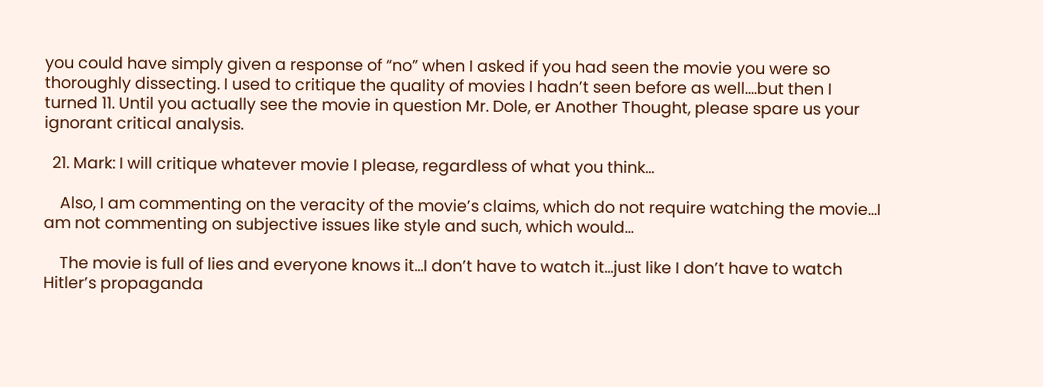you could have simply given a response of “no” when I asked if you had seen the movie you were so thoroughly dissecting. I used to critique the quality of movies I hadn’t seen before as well….but then I turned 11. Until you actually see the movie in question Mr. Dole, er Another Thought, please spare us your ignorant critical analysis.

  21. Mark: I will critique whatever movie I please, regardless of what you think…

    Also, I am commenting on the veracity of the movie’s claims, which do not require watching the movie…I am not commenting on subjective issues like style and such, which would…

    The movie is full of lies and everyone knows it…I don’t have to watch it…just like I don’t have to watch Hitler’s propaganda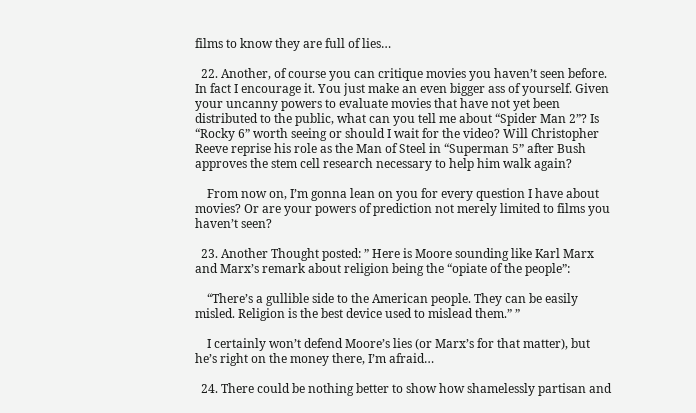films to know they are full of lies…

  22. Another, of course you can critique movies you haven’t seen before. In fact I encourage it. You just make an even bigger ass of yourself. Given your uncanny powers to evaluate movies that have not yet been distributed to the public, what can you tell me about “Spider Man 2”? Is “Rocky 6” worth seeing or should I wait for the video? Will Christopher Reeve reprise his role as the Man of Steel in “Superman 5” after Bush approves the stem cell research necessary to help him walk again?

    From now on, I’m gonna lean on you for every question I have about movies? Or are your powers of prediction not merely limited to films you haven’t seen?

  23. Another Thought posted: ” Here is Moore sounding like Karl Marx and Marx’s remark about religion being the “opiate of the people”:

    “There’s a gullible side to the American people. They can be easily misled. Religion is the best device used to mislead them.” ”

    I certainly won’t defend Moore’s lies (or Marx’s for that matter), but he’s right on the money there, I’m afraid…

  24. There could be nothing better to show how shamelessly partisan and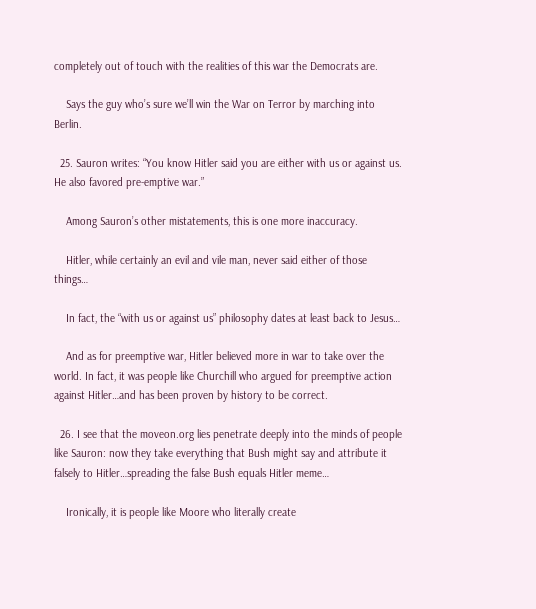completely out of touch with the realities of this war the Democrats are.

    Says the guy who’s sure we’ll win the War on Terror by marching into Berlin.

  25. Sauron writes: “You know Hitler said you are either with us or against us. He also favored pre-emptive war.”

    Among Sauron’s other mistatements, this is one more inaccuracy.

    Hitler, while certainly an evil and vile man, never said either of those things…

    In fact, the “with us or against us” philosophy dates at least back to Jesus…

    And as for preemptive war, Hitler believed more in war to take over the world. In fact, it was people like Churchill who argued for preemptive action against Hitler…and has been proven by history to be correct.

  26. I see that the moveon.org lies penetrate deeply into the minds of people like Sauron: now they take everything that Bush might say and attribute it falsely to Hitler…spreading the false Bush equals Hitler meme…

    Ironically, it is people like Moore who literally create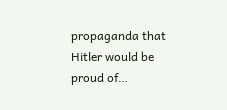propaganda that Hitler would be proud of…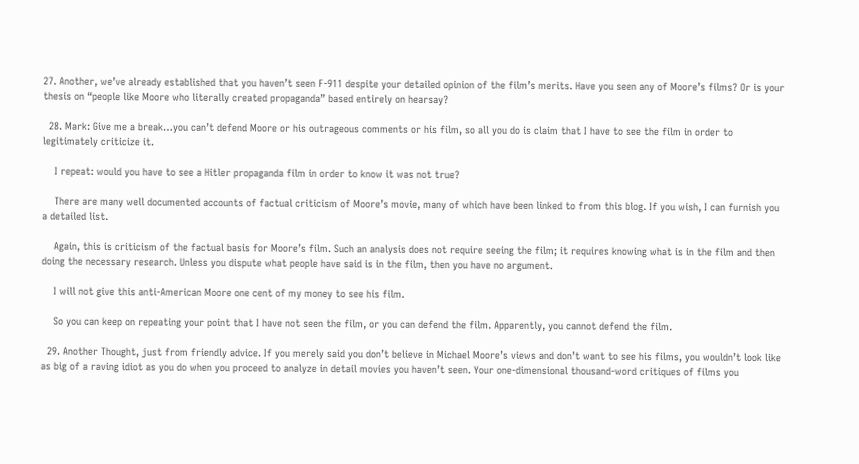27. Another, we’ve already established that you haven’t seen F-911 despite your detailed opinion of the film’s merits. Have you seen any of Moore’s films? Or is your thesis on “people like Moore who literally created propaganda” based entirely on hearsay?

  28. Mark: Give me a break…you can’t defend Moore or his outrageous comments or his film, so all you do is claim that I have to see the film in order to legitimately criticize it.

    I repeat: would you have to see a Hitler propaganda film in order to know it was not true?

    There are many well documented accounts of factual criticism of Moore’s movie, many of which have been linked to from this blog. If you wish, I can furnish you a detailed list.

    Again, this is criticism of the factual basis for Moore’s film. Such an analysis does not require seeing the film; it requires knowing what is in the film and then doing the necessary research. Unless you dispute what people have said is in the film, then you have no argument.

    I will not give this anti-American Moore one cent of my money to see his film.

    So you can keep on repeating your point that I have not seen the film, or you can defend the film. Apparently, you cannot defend the film.

  29. Another Thought, just from friendly advice. If you merely said you don’t believe in Michael Moore’s views and don’t want to see his films, you wouldn’t look like as big of a raving idiot as you do when you proceed to analyze in detail movies you haven’t seen. Your one-dimensional thousand-word critiques of films you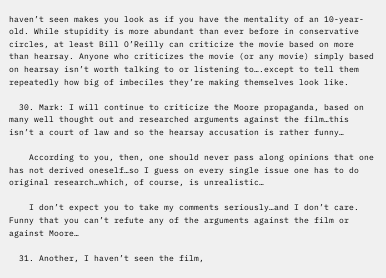haven’t seen makes you look as if you have the mentality of an 10-year-old. While stupidity is more abundant than ever before in conservative circles, at least Bill O’Reilly can criticize the movie based on more than hearsay. Anyone who criticizes the movie (or any movie) simply based on hearsay isn’t worth talking to or listening to….except to tell them repeatedly how big of imbeciles they’re making themselves look like.

  30. Mark: I will continue to criticize the Moore propaganda, based on many well thought out and researched arguments against the film…this isn’t a court of law and so the hearsay accusation is rather funny…

    According to you, then, one should never pass along opinions that one has not derived oneself…so I guess on every single issue one has to do original research…which, of course, is unrealistic…

    I don’t expect you to take my comments seriously…and I don’t care. Funny that you can’t refute any of the arguments against the film or against Moore…

  31. Another, I haven’t seen the film,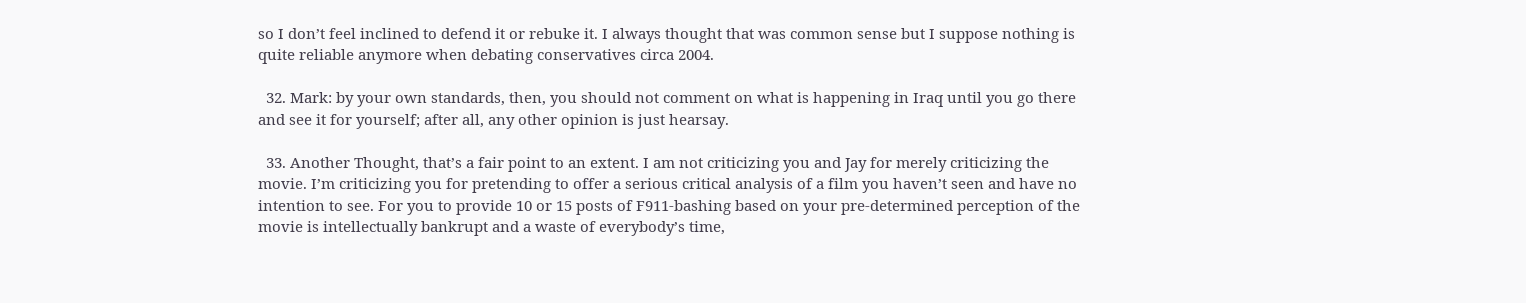so I don’t feel inclined to defend it or rebuke it. I always thought that was common sense but I suppose nothing is quite reliable anymore when debating conservatives circa 2004.

  32. Mark: by your own standards, then, you should not comment on what is happening in Iraq until you go there and see it for yourself; after all, any other opinion is just hearsay.

  33. Another Thought, that’s a fair point to an extent. I am not criticizing you and Jay for merely criticizing the movie. I’m criticizing you for pretending to offer a serious critical analysis of a film you haven’t seen and have no intention to see. For you to provide 10 or 15 posts of F911-bashing based on your pre-determined perception of the movie is intellectually bankrupt and a waste of everybody’s time,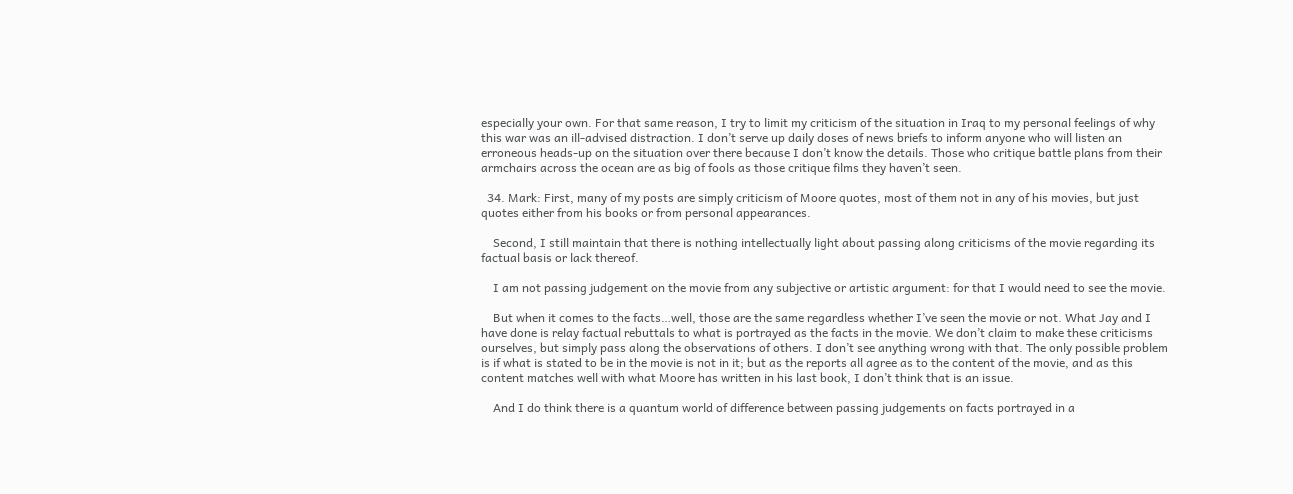especially your own. For that same reason, I try to limit my criticism of the situation in Iraq to my personal feelings of why this war was an ill-advised distraction. I don’t serve up daily doses of news briefs to inform anyone who will listen an erroneous heads-up on the situation over there because I don’t know the details. Those who critique battle plans from their armchairs across the ocean are as big of fools as those critique films they haven’t seen.

  34. Mark: First, many of my posts are simply criticism of Moore quotes, most of them not in any of his movies, but just quotes either from his books or from personal appearances.

    Second, I still maintain that there is nothing intellectually light about passing along criticisms of the movie regarding its factual basis or lack thereof.

    I am not passing judgement on the movie from any subjective or artistic argument: for that I would need to see the movie.

    But when it comes to the facts…well, those are the same regardless whether I’ve seen the movie or not. What Jay and I have done is relay factual rebuttals to what is portrayed as the facts in the movie. We don’t claim to make these criticisms ourselves, but simply pass along the observations of others. I don’t see anything wrong with that. The only possible problem is if what is stated to be in the movie is not in it; but as the reports all agree as to the content of the movie, and as this content matches well with what Moore has written in his last book, I don’t think that is an issue.

    And I do think there is a quantum world of difference between passing judgements on facts portrayed in a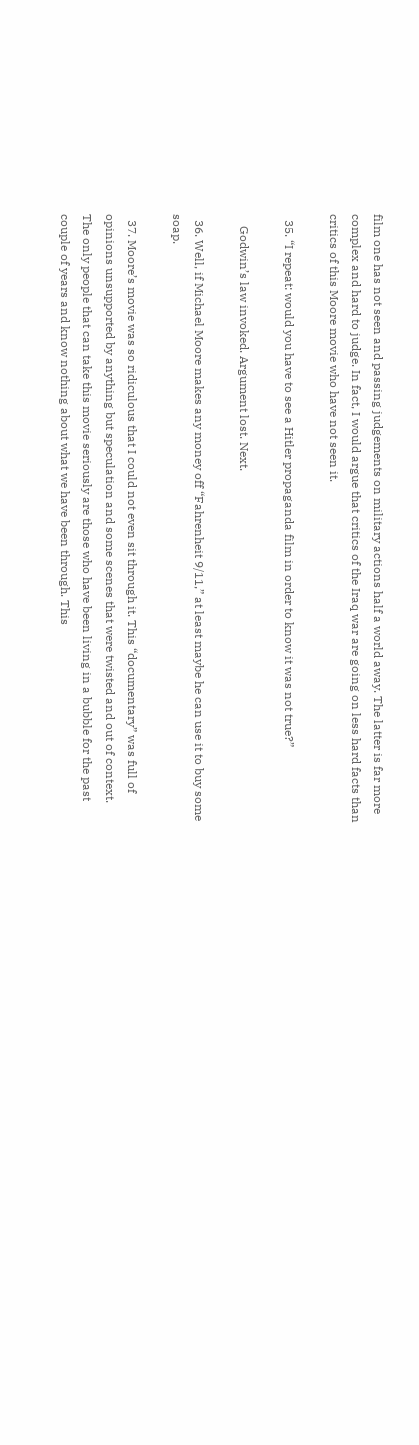film one has not seen and passing judgements on military actions half a world away. The latter is far more complex and hard to judge. In fact, I would argue that critics of the Iraq war are going on less hard facts than critics of this Moore movie who have not seen it.

  35. “I repeat: would you have to see a Hitler propaganda film in order to know it was not true?”

    Godwin’s law invoked. Argument lost. Next.

  36. Well, if Michael Moore makes any money off “Fahrenheit 9/11,” at least maybe he can use it to buy some soap.

  37. Moore’s movie was so ridiculous that I could not even sit through it. This “documentary” was full of opinions unsupported by anything but speculation and some scenes that were twisted and out of context. The only people that can take this movie seriously are those who have been living in a bubble for the past couple of years and know nothing about what we have been through. This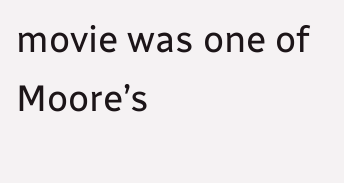movie was one of Moore’s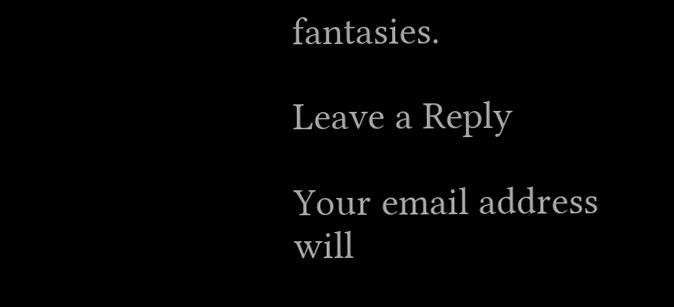fantasies.

Leave a Reply

Your email address will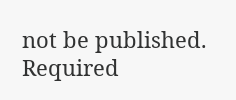not be published. Required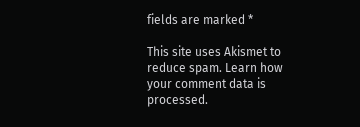fields are marked *

This site uses Akismet to reduce spam. Learn how your comment data is processed.